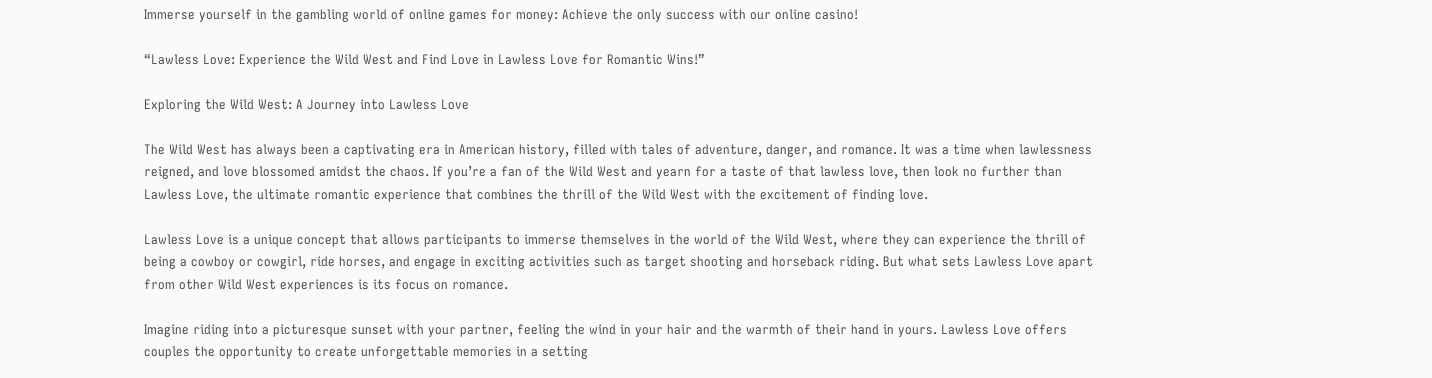Immerse yourself in the gambling world of online games for money: Achieve the only success with our online casino!

“Lawless Love: Experience the Wild West and Find Love in Lawless Love for Romantic Wins!”

Exploring the Wild West: A Journey into Lawless Love

The Wild West has always been a captivating era in American history, filled with tales of adventure, danger, and romance. It was a time when lawlessness reigned, and love blossomed amidst the chaos. If you’re a fan of the Wild West and yearn for a taste of that lawless love, then look no further than Lawless Love, the ultimate romantic experience that combines the thrill of the Wild West with the excitement of finding love.

Lawless Love is a unique concept that allows participants to immerse themselves in the world of the Wild West, where they can experience the thrill of being a cowboy or cowgirl, ride horses, and engage in exciting activities such as target shooting and horseback riding. But what sets Lawless Love apart from other Wild West experiences is its focus on romance.

Imagine riding into a picturesque sunset with your partner, feeling the wind in your hair and the warmth of their hand in yours. Lawless Love offers couples the opportunity to create unforgettable memories in a setting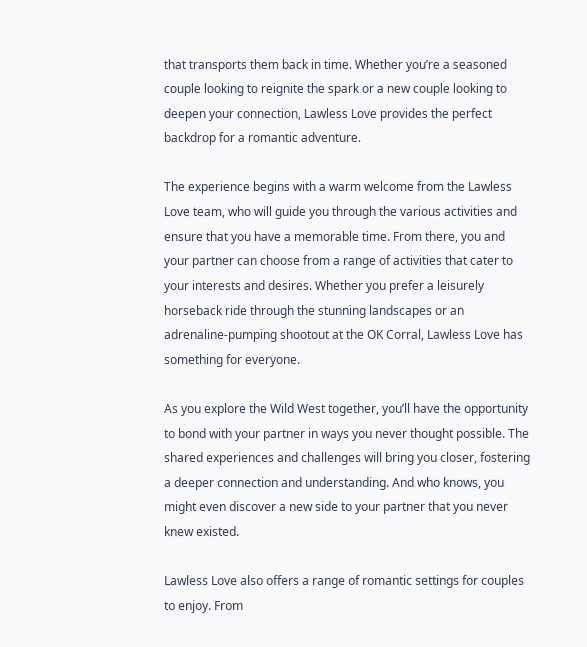that transports them back in time. Whether you’re a seasoned couple looking to reignite the spark or a new couple looking to deepen your connection, Lawless Love provides the perfect backdrop for a romantic adventure.

The experience begins with a warm welcome from the Lawless Love team, who will guide you through the various activities and ensure that you have a memorable time. From there, you and your partner can choose from a range of activities that cater to your interests and desires. Whether you prefer a leisurely horseback ride through the stunning landscapes or an adrenaline-pumping shootout at the OK Corral, Lawless Love has something for everyone.

As you explore the Wild West together, you’ll have the opportunity to bond with your partner in ways you never thought possible. The shared experiences and challenges will bring you closer, fostering a deeper connection and understanding. And who knows, you might even discover a new side to your partner that you never knew existed.

Lawless Love also offers a range of romantic settings for couples to enjoy. From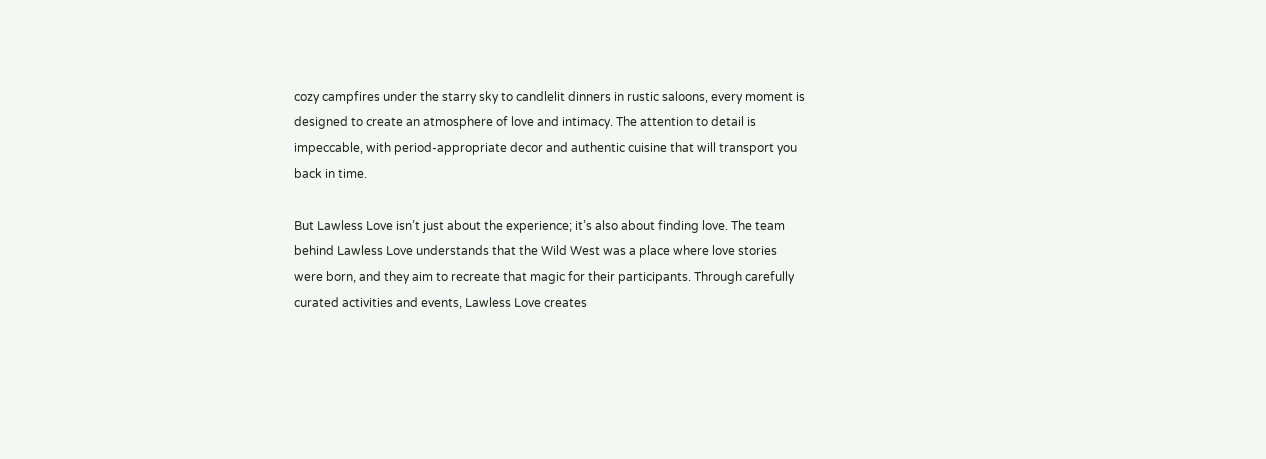cozy campfires under the starry sky to candlelit dinners in rustic saloons, every moment is designed to create an atmosphere of love and intimacy. The attention to detail is impeccable, with period-appropriate decor and authentic cuisine that will transport you back in time.

But Lawless Love isn’t just about the experience; it’s also about finding love. The team behind Lawless Love understands that the Wild West was a place where love stories were born, and they aim to recreate that magic for their participants. Through carefully curated activities and events, Lawless Love creates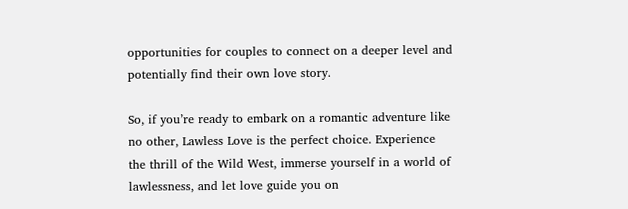opportunities for couples to connect on a deeper level and potentially find their own love story.

So, if you’re ready to embark on a romantic adventure like no other, Lawless Love is the perfect choice. Experience the thrill of the Wild West, immerse yourself in a world of lawlessness, and let love guide you on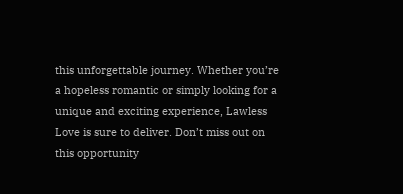this unforgettable journey. Whether you’re a hopeless romantic or simply looking for a unique and exciting experience, Lawless Love is sure to deliver. Don’t miss out on this opportunity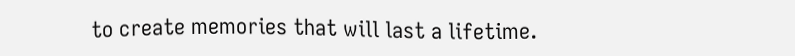to create memories that will last a lifetime.